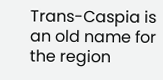Trans-Caspia is an old name for the region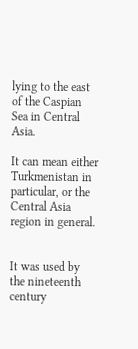lying to the east of the Caspian Sea in Central Asia.

It can mean either Turkmenistan in particular, or the Central Asia region in general.


It was used by the nineteenth century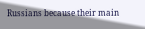Russians because their main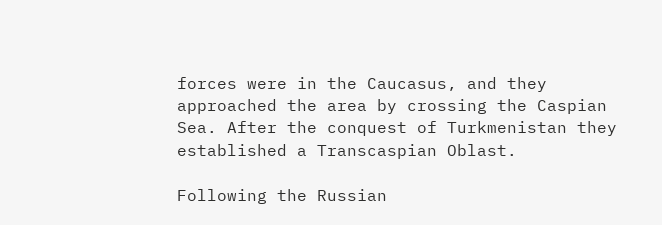forces were in the Caucasus, and they approached the area by crossing the Caspian Sea. After the conquest of Turkmenistan they established a Transcaspian Oblast.

Following the Russian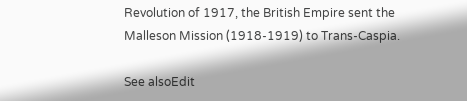Revolution of 1917, the British Empire sent the Malleson Mission (1918-1919) to Trans-Caspia.

See alsoEdit